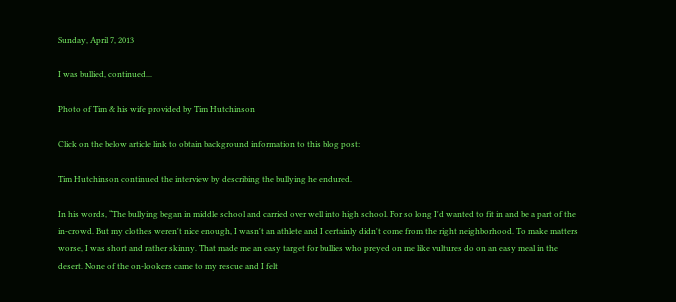Sunday, April 7, 2013

I was bullied, continued...

Photo of Tim & his wife provided by Tim Hutchinson

Click on the below article link to obtain background information to this blog post:

Tim Hutchinson continued the interview by describing the bullying he endured.

In his words, “The bullying began in middle school and carried over well into high school. For so long I'd wanted to fit in and be a part of the in-crowd. But my clothes weren't nice enough, I wasn't an athlete and I certainly didn't come from the right neighborhood. To make matters worse, I was short and rather skinny. That made me an easy target for bullies who preyed on me like vultures do on an easy meal in the desert. None of the on-lookers came to my rescue and I felt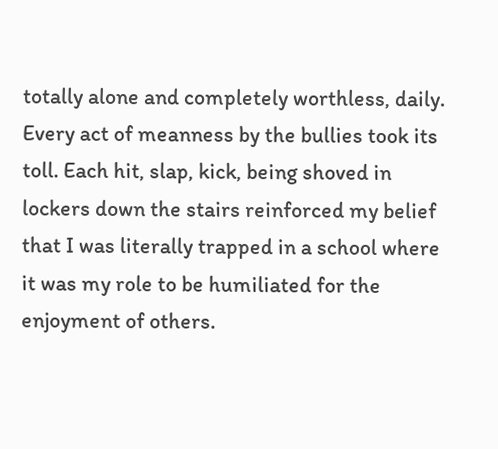totally alone and completely worthless, daily. Every act of meanness by the bullies took its toll. Each hit, slap, kick, being shoved in lockers down the stairs reinforced my belief that I was literally trapped in a school where it was my role to be humiliated for the enjoyment of others.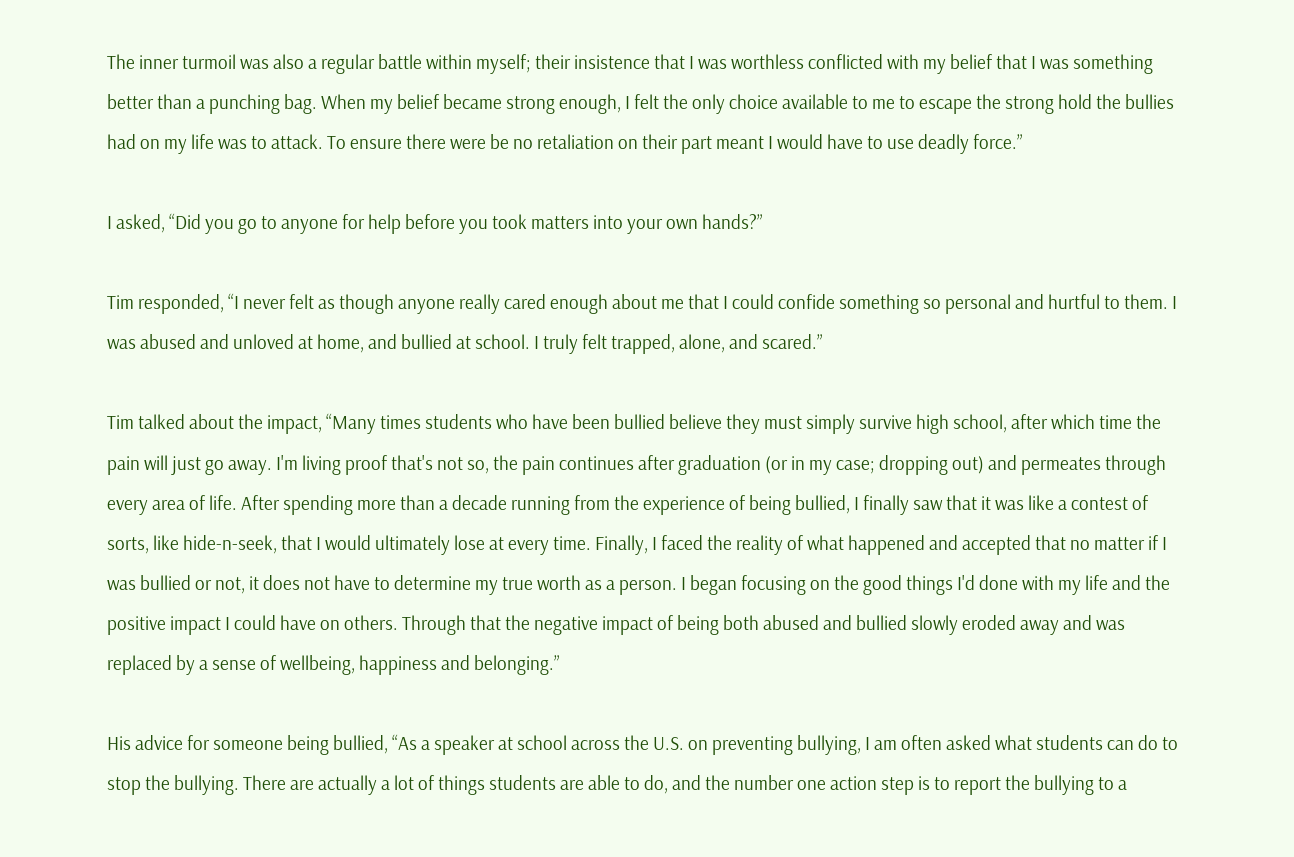The inner turmoil was also a regular battle within myself; their insistence that I was worthless conflicted with my belief that I was something better than a punching bag. When my belief became strong enough, I felt the only choice available to me to escape the strong hold the bullies had on my life was to attack. To ensure there were be no retaliation on their part meant I would have to use deadly force.”

I asked, “Did you go to anyone for help before you took matters into your own hands?”

Tim responded, “I never felt as though anyone really cared enough about me that I could confide something so personal and hurtful to them. I was abused and unloved at home, and bullied at school. I truly felt trapped, alone, and scared.”

Tim talked about the impact, “Many times students who have been bullied believe they must simply survive high school, after which time the pain will just go away. I'm living proof that's not so, the pain continues after graduation (or in my case; dropping out) and permeates through every area of life. After spending more than a decade running from the experience of being bullied, I finally saw that it was like a contest of sorts, like hide-n-seek, that I would ultimately lose at every time. Finally, I faced the reality of what happened and accepted that no matter if I was bullied or not, it does not have to determine my true worth as a person. I began focusing on the good things I'd done with my life and the positive impact I could have on others. Through that the negative impact of being both abused and bullied slowly eroded away and was replaced by a sense of wellbeing, happiness and belonging.”

His advice for someone being bullied, “As a speaker at school across the U.S. on preventing bullying, I am often asked what students can do to stop the bullying. There are actually a lot of things students are able to do, and the number one action step is to report the bullying to a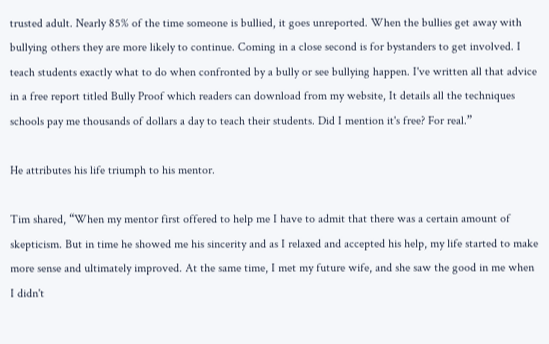trusted adult. Nearly 85% of the time someone is bullied, it goes unreported. When the bullies get away with bullying others they are more likely to continue. Coming in a close second is for bystanders to get involved. I teach students exactly what to do when confronted by a bully or see bullying happen. I've written all that advice in a free report titled Bully Proof which readers can download from my website, It details all the techniques schools pay me thousands of dollars a day to teach their students. Did I mention it's free? For real.”

He attributes his life triumph to his mentor.

Tim shared, “When my mentor first offered to help me I have to admit that there was a certain amount of skepticism. But in time he showed me his sincerity and as I relaxed and accepted his help, my life started to make more sense and ultimately improved. At the same time, I met my future wife, and she saw the good in me when I didn't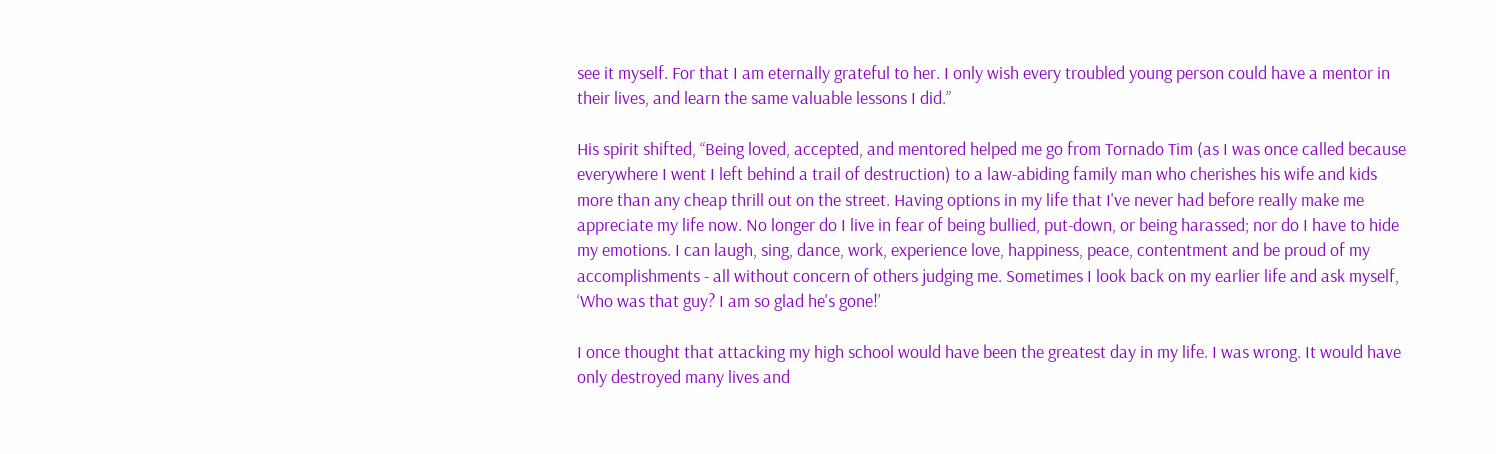see it myself. For that I am eternally grateful to her. I only wish every troubled young person could have a mentor in their lives, and learn the same valuable lessons I did.”

His spirit shifted, “Being loved, accepted, and mentored helped me go from Tornado Tim (as I was once called because everywhere I went I left behind a trail of destruction) to a law-abiding family man who cherishes his wife and kids more than any cheap thrill out on the street. Having options in my life that I've never had before really make me appreciate my life now. No longer do I live in fear of being bullied, put-down, or being harassed; nor do I have to hide my emotions. I can laugh, sing, dance, work, experience love, happiness, peace, contentment and be proud of my accomplishments - all without concern of others judging me. Sometimes I look back on my earlier life and ask myself, ‘Who was that guy? I am so glad he's gone!’

I once thought that attacking my high school would have been the greatest day in my life. I was wrong. It would have only destroyed many lives and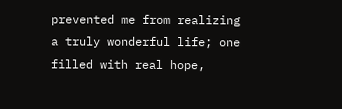prevented me from realizing a truly wonderful life; one filled with real hope,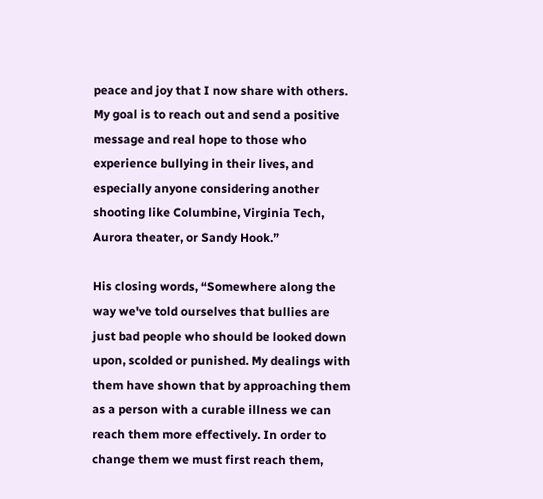peace and joy that I now share with others. My goal is to reach out and send a positive message and real hope to those who experience bullying in their lives, and especially anyone considering another shooting like Columbine, Virginia Tech, Aurora theater, or Sandy Hook.”

His closing words, “Somewhere along the way we've told ourselves that bullies are just bad people who should be looked down upon, scolded or punished. My dealings with them have shown that by approaching them as a person with a curable illness we can reach them more effectively. In order to change them we must first reach them,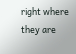right where they are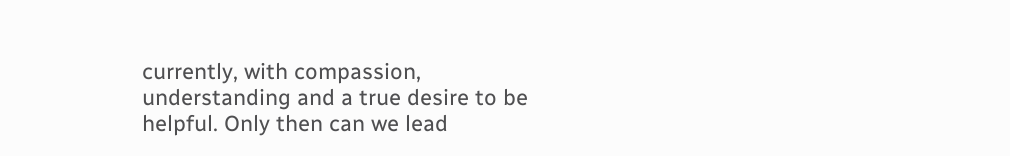currently, with compassion, understanding and a true desire to be helpful. Only then can we lead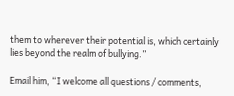them to wherever their potential is, which certainly lies beyond the realm of bullying.”

Email him, “I welcome all questions / comments,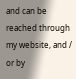and can be reached through my website, and / or by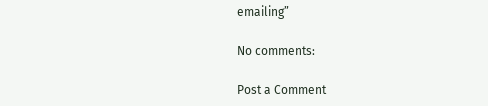emailing”

No comments:

Post a Comment